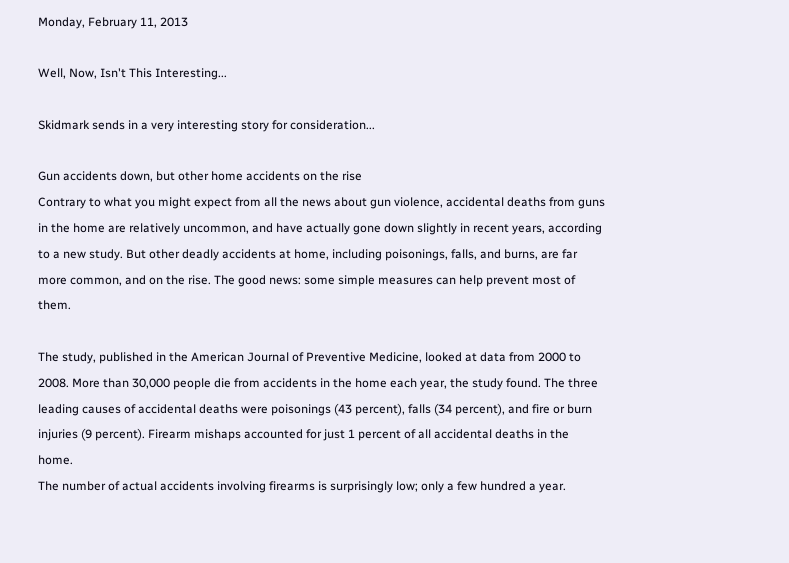Monday, February 11, 2013

Well, Now, Isn't This Interesting...

Skidmark sends in a very interesting story for consideration...

Gun accidents down, but other home accidents on the rise
Contrary to what you might expect from all the news about gun violence, accidental deaths from guns in the home are relatively uncommon, and have actually gone down slightly in recent years, according to a new study. But other deadly accidents at home, including poisonings, falls, and burns, are far more common, and on the rise. The good news: some simple measures can help prevent most of them.

The study, published in the American Journal of Preventive Medicine, looked at data from 2000 to 2008. More than 30,000 people die from accidents in the home each year, the study found. The three leading causes of accidental deaths were poisonings (43 percent), falls (34 percent), and fire or burn injuries (9 percent). Firearm mishaps accounted for just 1 percent of all accidental deaths in the home.
The number of actual accidents involving firearms is surprisingly low; only a few hundred a year.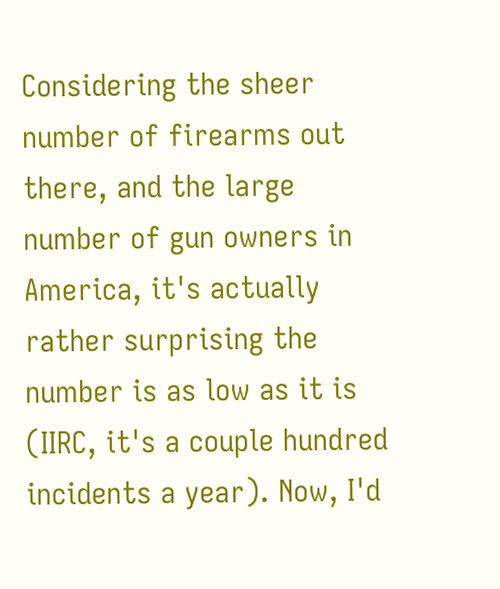Considering the sheer number of firearms out there, and the large number of gun owners in America, it's actually rather surprising the number is as low as it is (IIRC, it's a couple hundred incidents a year). Now, I'd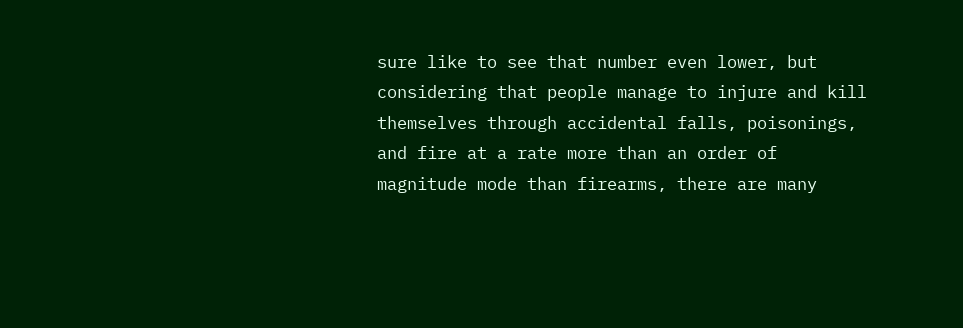sure like to see that number even lower, but considering that people manage to injure and kill themselves through accidental falls, poisonings, and fire at a rate more than an order of magnitude mode than firearms, there are many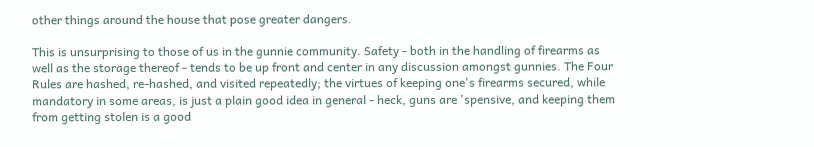other things around the house that pose greater dangers.

This is unsurprising to those of us in the gunnie community. Safety - both in the handling of firearms as well as the storage thereof - tends to be up front and center in any discussion amongst gunnies. The Four Rules are hashed, re-hashed, and visited repeatedly; the virtues of keeping one's firearms secured, while mandatory in some areas, is just a plain good idea in general - heck, guns are 'spensive, and keeping them from getting stolen is a good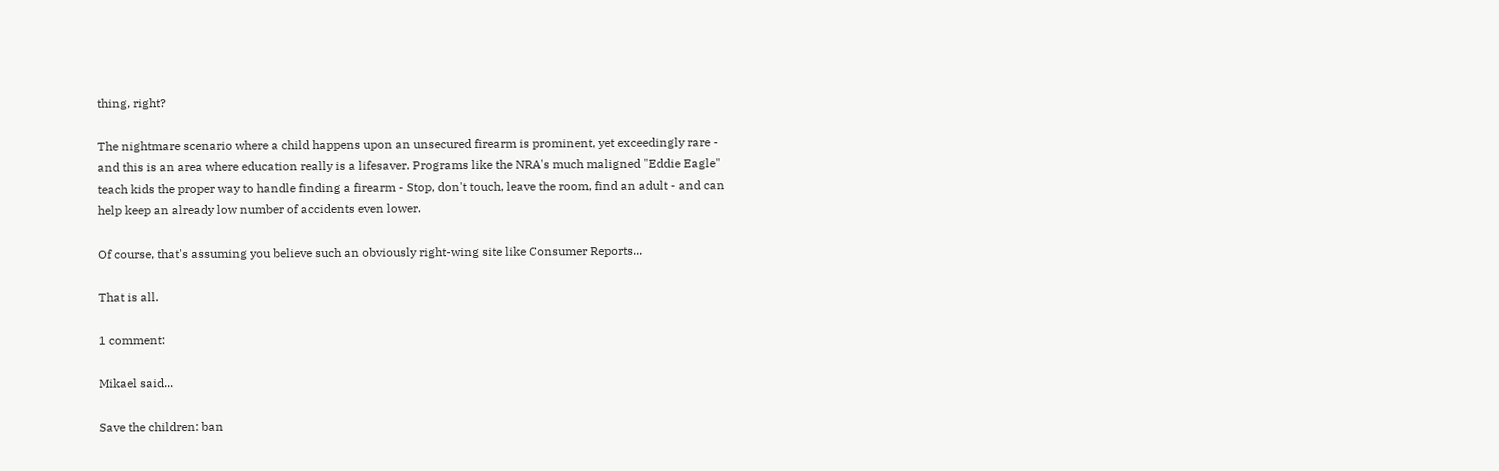thing, right?

The nightmare scenario where a child happens upon an unsecured firearm is prominent, yet exceedingly rare - and this is an area where education really is a lifesaver. Programs like the NRA's much maligned "Eddie Eagle" teach kids the proper way to handle finding a firearm - Stop, don't touch, leave the room, find an adult - and can help keep an already low number of accidents even lower.

Of course, that's assuming you believe such an obviously right-wing site like Consumer Reports...

That is all.

1 comment:

Mikael said...

Save the children: ban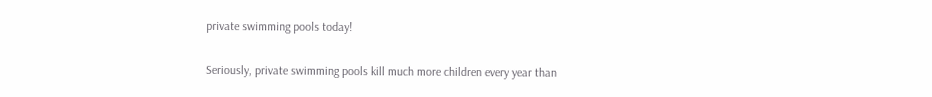private swimming pools today!

Seriously, private swimming pools kill much more children every year than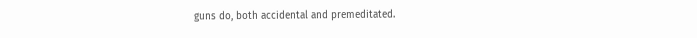guns do, both accidental and premeditated.